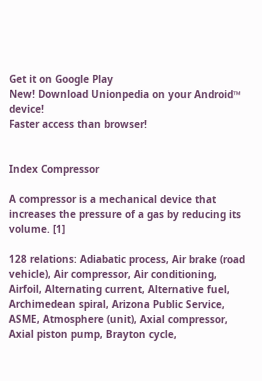Get it on Google Play
New! Download Unionpedia on your Android™ device!
Faster access than browser!


Index Compressor

A compressor is a mechanical device that increases the pressure of a gas by reducing its volume. [1]

128 relations: Adiabatic process, Air brake (road vehicle), Air compressor, Air conditioning, Airfoil, Alternating current, Alternative fuel, Archimedean spiral, Arizona Public Service, ASME, Atmosphere (unit), Axial compressor, Axial piston pump, Brayton cycle,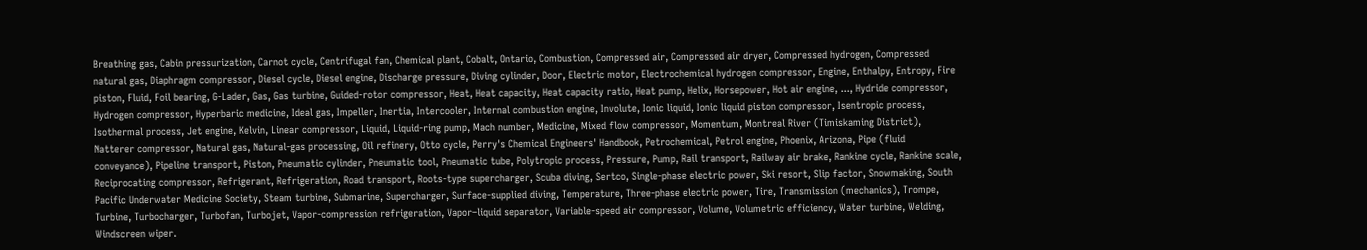Breathing gas, Cabin pressurization, Carnot cycle, Centrifugal fan, Chemical plant, Cobalt, Ontario, Combustion, Compressed air, Compressed air dryer, Compressed hydrogen, Compressed natural gas, Diaphragm compressor, Diesel cycle, Diesel engine, Discharge pressure, Diving cylinder, Door, Electric motor, Electrochemical hydrogen compressor, Engine, Enthalpy, Entropy, Fire piston, Fluid, Foil bearing, G-Lader, Gas, Gas turbine, Guided-rotor compressor, Heat, Heat capacity, Heat capacity ratio, Heat pump, Helix, Horsepower, Hot air engine, ..., Hydride compressor, Hydrogen compressor, Hyperbaric medicine, Ideal gas, Impeller, Inertia, Intercooler, Internal combustion engine, Involute, Ionic liquid, Ionic liquid piston compressor, Isentropic process, Isothermal process, Jet engine, Kelvin, Linear compressor, Liquid, Liquid-ring pump, Mach number, Medicine, Mixed flow compressor, Momentum, Montreal River (Timiskaming District), Natterer compressor, Natural gas, Natural-gas processing, Oil refinery, Otto cycle, Perry's Chemical Engineers' Handbook, Petrochemical, Petrol engine, Phoenix, Arizona, Pipe (fluid conveyance), Pipeline transport, Piston, Pneumatic cylinder, Pneumatic tool, Pneumatic tube, Polytropic process, Pressure, Pump, Rail transport, Railway air brake, Rankine cycle, Rankine scale, Reciprocating compressor, Refrigerant, Refrigeration, Road transport, Roots-type supercharger, Scuba diving, Sertco, Single-phase electric power, Ski resort, Slip factor, Snowmaking, South Pacific Underwater Medicine Society, Steam turbine, Submarine, Supercharger, Surface-supplied diving, Temperature, Three-phase electric power, Tire, Transmission (mechanics), Trompe, Turbine, Turbocharger, Turbofan, Turbojet, Vapor-compression refrigeration, Vapor–liquid separator, Variable-speed air compressor, Volume, Volumetric efficiency, Water turbine, Welding, Windscreen wiper.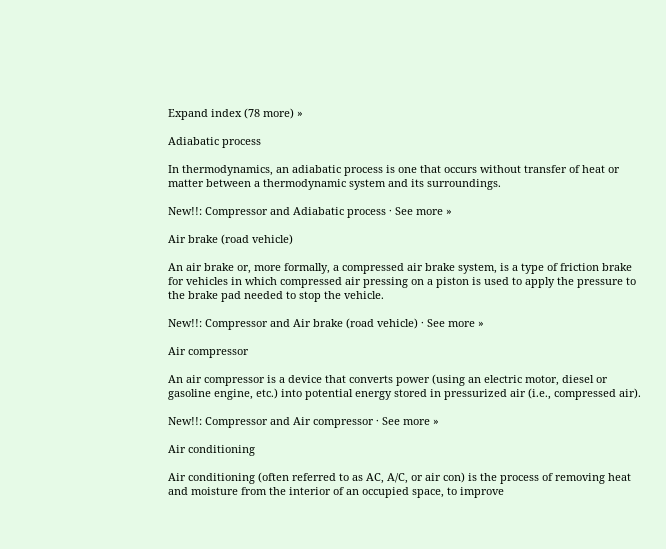Expand index (78 more) »

Adiabatic process

In thermodynamics, an adiabatic process is one that occurs without transfer of heat or matter between a thermodynamic system and its surroundings.

New!!: Compressor and Adiabatic process · See more »

Air brake (road vehicle)

An air brake or, more formally, a compressed air brake system, is a type of friction brake for vehicles in which compressed air pressing on a piston is used to apply the pressure to the brake pad needed to stop the vehicle.

New!!: Compressor and Air brake (road vehicle) · See more »

Air compressor

An air compressor is a device that converts power (using an electric motor, diesel or gasoline engine, etc.) into potential energy stored in pressurized air (i.e., compressed air).

New!!: Compressor and Air compressor · See more »

Air conditioning

Air conditioning (often referred to as AC, A/C, or air con) is the process of removing heat and moisture from the interior of an occupied space, to improve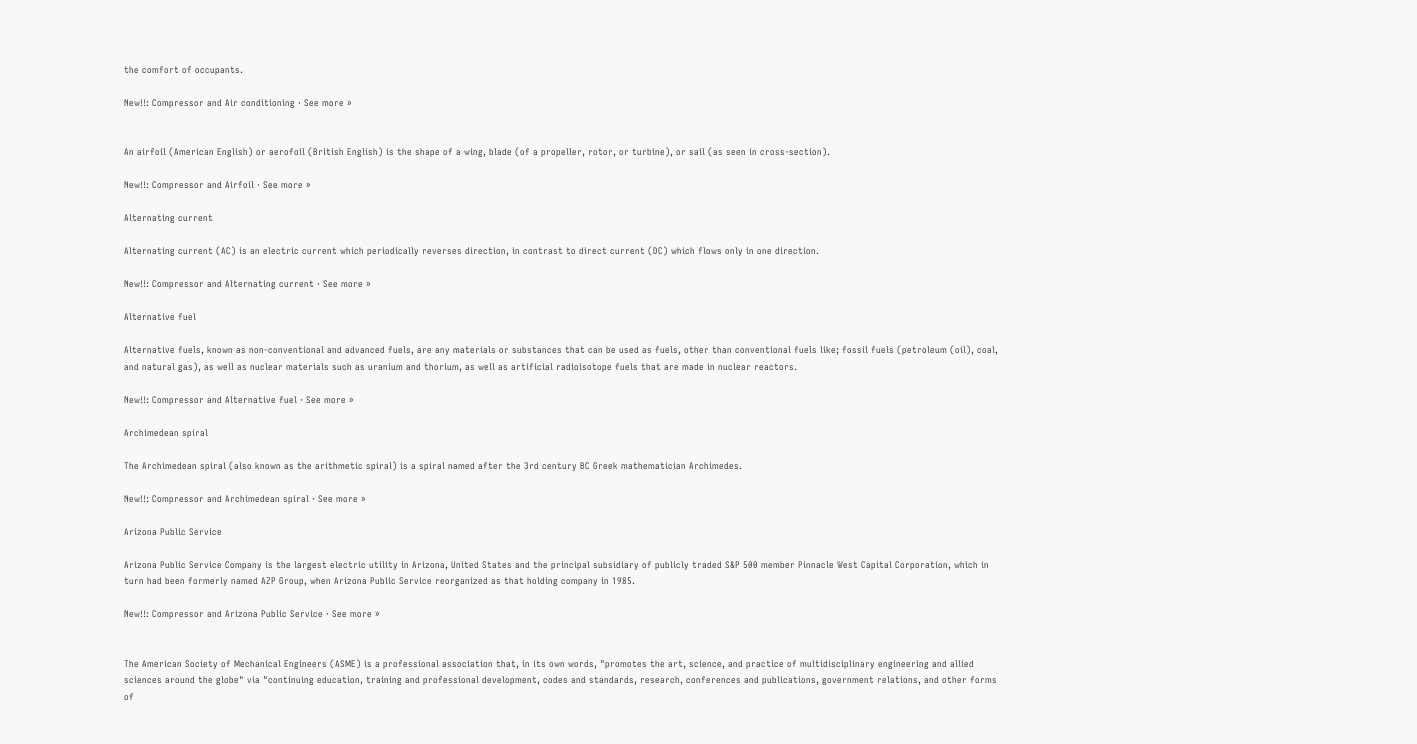the comfort of occupants.

New!!: Compressor and Air conditioning · See more »


An airfoil (American English) or aerofoil (British English) is the shape of a wing, blade (of a propeller, rotor, or turbine), or sail (as seen in cross-section).

New!!: Compressor and Airfoil · See more »

Alternating current

Alternating current (AC) is an electric current which periodically reverses direction, in contrast to direct current (DC) which flows only in one direction.

New!!: Compressor and Alternating current · See more »

Alternative fuel

Alternative fuels, known as non-conventional and advanced fuels, are any materials or substances that can be used as fuels, other than conventional fuels like; fossil fuels (petroleum (oil), coal, and natural gas), as well as nuclear materials such as uranium and thorium, as well as artificial radioisotope fuels that are made in nuclear reactors.

New!!: Compressor and Alternative fuel · See more »

Archimedean spiral

The Archimedean spiral (also known as the arithmetic spiral) is a spiral named after the 3rd century BC Greek mathematician Archimedes.

New!!: Compressor and Archimedean spiral · See more »

Arizona Public Service

Arizona Public Service Company is the largest electric utility in Arizona, United States and the principal subsidiary of publicly traded S&P 500 member Pinnacle West Capital Corporation, which in turn had been formerly named AZP Group, when Arizona Public Service reorganized as that holding company in 1985.

New!!: Compressor and Arizona Public Service · See more »


The American Society of Mechanical Engineers (ASME) is a professional association that, in its own words, "promotes the art, science, and practice of multidisciplinary engineering and allied sciences around the globe" via "continuing education, training and professional development, codes and standards, research, conferences and publications, government relations, and other forms of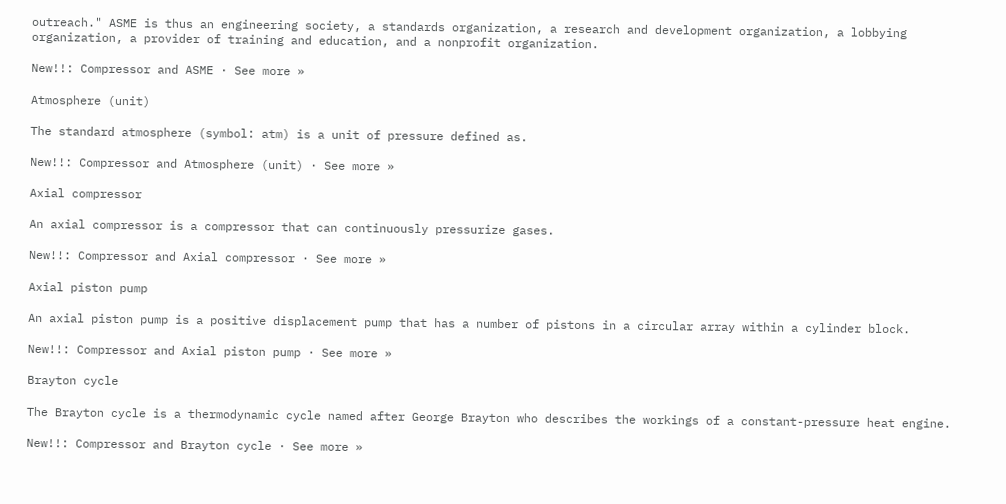outreach." ASME is thus an engineering society, a standards organization, a research and development organization, a lobbying organization, a provider of training and education, and a nonprofit organization.

New!!: Compressor and ASME · See more »

Atmosphere (unit)

The standard atmosphere (symbol: atm) is a unit of pressure defined as.

New!!: Compressor and Atmosphere (unit) · See more »

Axial compressor

An axial compressor is a compressor that can continuously pressurize gases.

New!!: Compressor and Axial compressor · See more »

Axial piston pump

An axial piston pump is a positive displacement pump that has a number of pistons in a circular array within a cylinder block.

New!!: Compressor and Axial piston pump · See more »

Brayton cycle

The Brayton cycle is a thermodynamic cycle named after George Brayton who describes the workings of a constant-pressure heat engine.

New!!: Compressor and Brayton cycle · See more »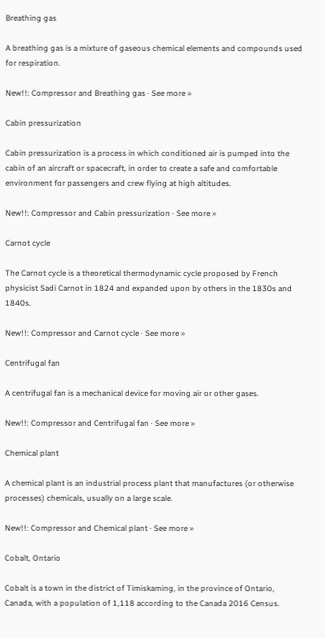Breathing gas

A breathing gas is a mixture of gaseous chemical elements and compounds used for respiration.

New!!: Compressor and Breathing gas · See more »

Cabin pressurization

Cabin pressurization is a process in which conditioned air is pumped into the cabin of an aircraft or spacecraft, in order to create a safe and comfortable environment for passengers and crew flying at high altitudes.

New!!: Compressor and Cabin pressurization · See more »

Carnot cycle

The Carnot cycle is a theoretical thermodynamic cycle proposed by French physicist Sadi Carnot in 1824 and expanded upon by others in the 1830s and 1840s.

New!!: Compressor and Carnot cycle · See more »

Centrifugal fan

A centrifugal fan is a mechanical device for moving air or other gases.

New!!: Compressor and Centrifugal fan · See more »

Chemical plant

A chemical plant is an industrial process plant that manufactures (or otherwise processes) chemicals, usually on a large scale.

New!!: Compressor and Chemical plant · See more »

Cobalt, Ontario

Cobalt is a town in the district of Timiskaming, in the province of Ontario, Canada, with a population of 1,118 according to the Canada 2016 Census.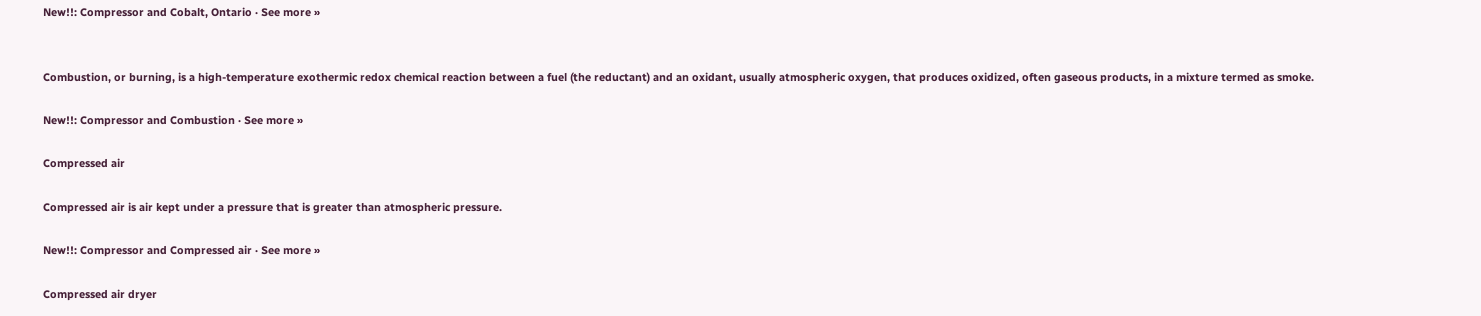New!!: Compressor and Cobalt, Ontario · See more »


Combustion, or burning, is a high-temperature exothermic redox chemical reaction between a fuel (the reductant) and an oxidant, usually atmospheric oxygen, that produces oxidized, often gaseous products, in a mixture termed as smoke.

New!!: Compressor and Combustion · See more »

Compressed air

Compressed air is air kept under a pressure that is greater than atmospheric pressure.

New!!: Compressor and Compressed air · See more »

Compressed air dryer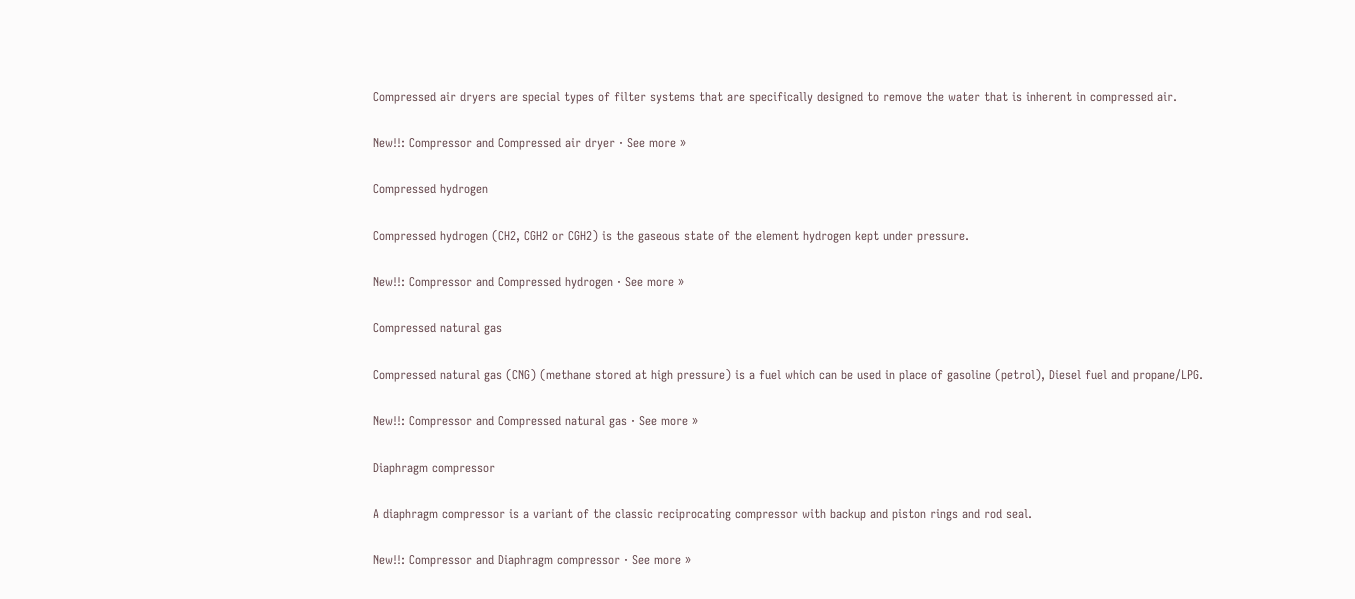Compressed air dryers are special types of filter systems that are specifically designed to remove the water that is inherent in compressed air.

New!!: Compressor and Compressed air dryer · See more »

Compressed hydrogen

Compressed hydrogen (CH2, CGH2 or CGH2) is the gaseous state of the element hydrogen kept under pressure.

New!!: Compressor and Compressed hydrogen · See more »

Compressed natural gas

Compressed natural gas (CNG) (methane stored at high pressure) is a fuel which can be used in place of gasoline (petrol), Diesel fuel and propane/LPG.

New!!: Compressor and Compressed natural gas · See more »

Diaphragm compressor

A diaphragm compressor is a variant of the classic reciprocating compressor with backup and piston rings and rod seal.

New!!: Compressor and Diaphragm compressor · See more »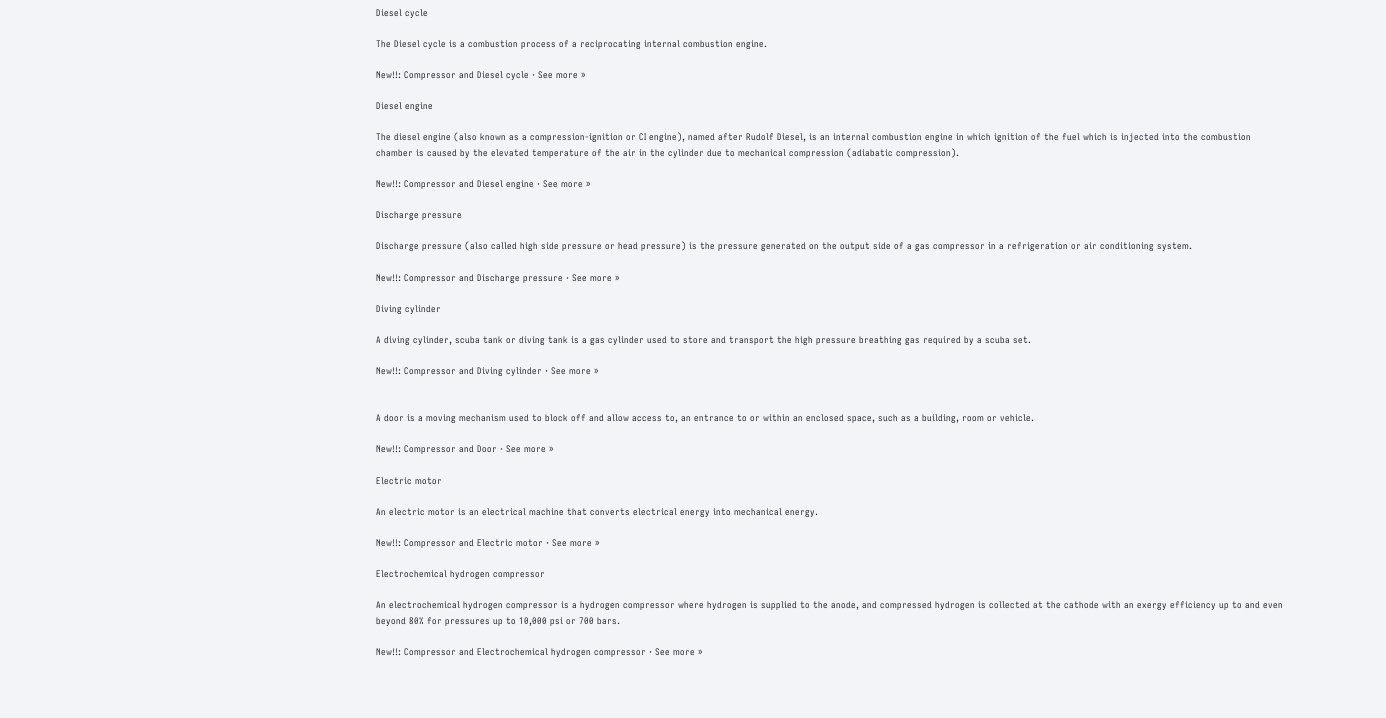Diesel cycle

The Diesel cycle is a combustion process of a reciprocating internal combustion engine.

New!!: Compressor and Diesel cycle · See more »

Diesel engine

The diesel engine (also known as a compression-ignition or CI engine), named after Rudolf Diesel, is an internal combustion engine in which ignition of the fuel which is injected into the combustion chamber is caused by the elevated temperature of the air in the cylinder due to mechanical compression (adiabatic compression).

New!!: Compressor and Diesel engine · See more »

Discharge pressure

Discharge pressure (also called high side pressure or head pressure) is the pressure generated on the output side of a gas compressor in a refrigeration or air conditioning system.

New!!: Compressor and Discharge pressure · See more »

Diving cylinder

A diving cylinder, scuba tank or diving tank is a gas cylinder used to store and transport the high pressure breathing gas required by a scuba set.

New!!: Compressor and Diving cylinder · See more »


A door is a moving mechanism used to block off and allow access to, an entrance to or within an enclosed space, such as a building, room or vehicle.

New!!: Compressor and Door · See more »

Electric motor

An electric motor is an electrical machine that converts electrical energy into mechanical energy.

New!!: Compressor and Electric motor · See more »

Electrochemical hydrogen compressor

An electrochemical hydrogen compressor is a hydrogen compressor where hydrogen is supplied to the anode, and compressed hydrogen is collected at the cathode with an exergy efficiency up to and even beyond 80% for pressures up to 10,000 psi or 700 bars.

New!!: Compressor and Electrochemical hydrogen compressor · See more »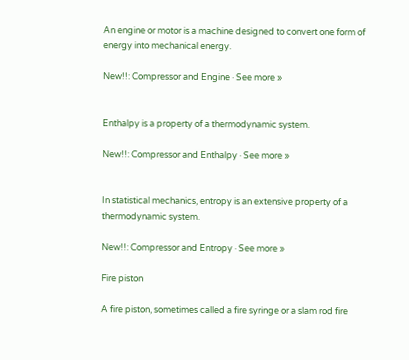An engine or motor is a machine designed to convert one form of energy into mechanical energy.

New!!: Compressor and Engine · See more »


Enthalpy is a property of a thermodynamic system.

New!!: Compressor and Enthalpy · See more »


In statistical mechanics, entropy is an extensive property of a thermodynamic system.

New!!: Compressor and Entropy · See more »

Fire piston

A fire piston, sometimes called a fire syringe or a slam rod fire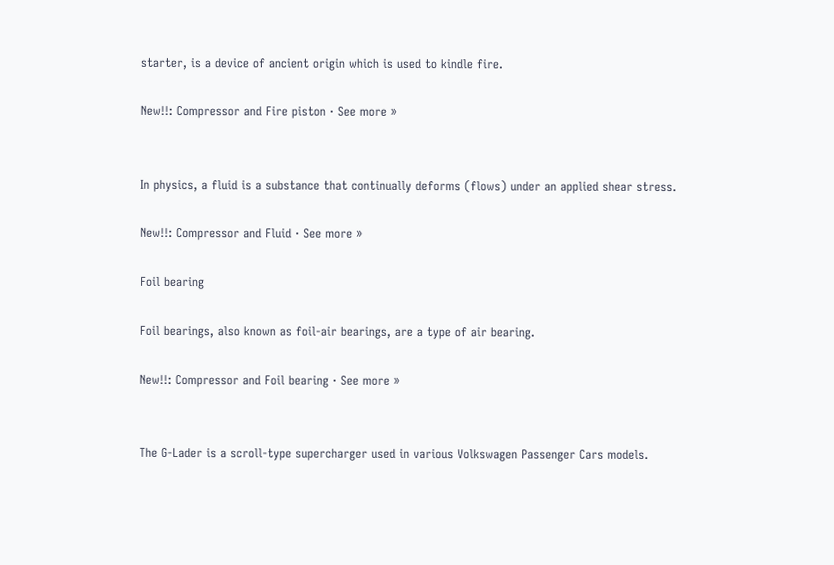starter, is a device of ancient origin which is used to kindle fire.

New!!: Compressor and Fire piston · See more »


In physics, a fluid is a substance that continually deforms (flows) under an applied shear stress.

New!!: Compressor and Fluid · See more »

Foil bearing

Foil bearings, also known as foil-air bearings, are a type of air bearing.

New!!: Compressor and Foil bearing · See more »


The G-Lader is a scroll-type supercharger used in various Volkswagen Passenger Cars models.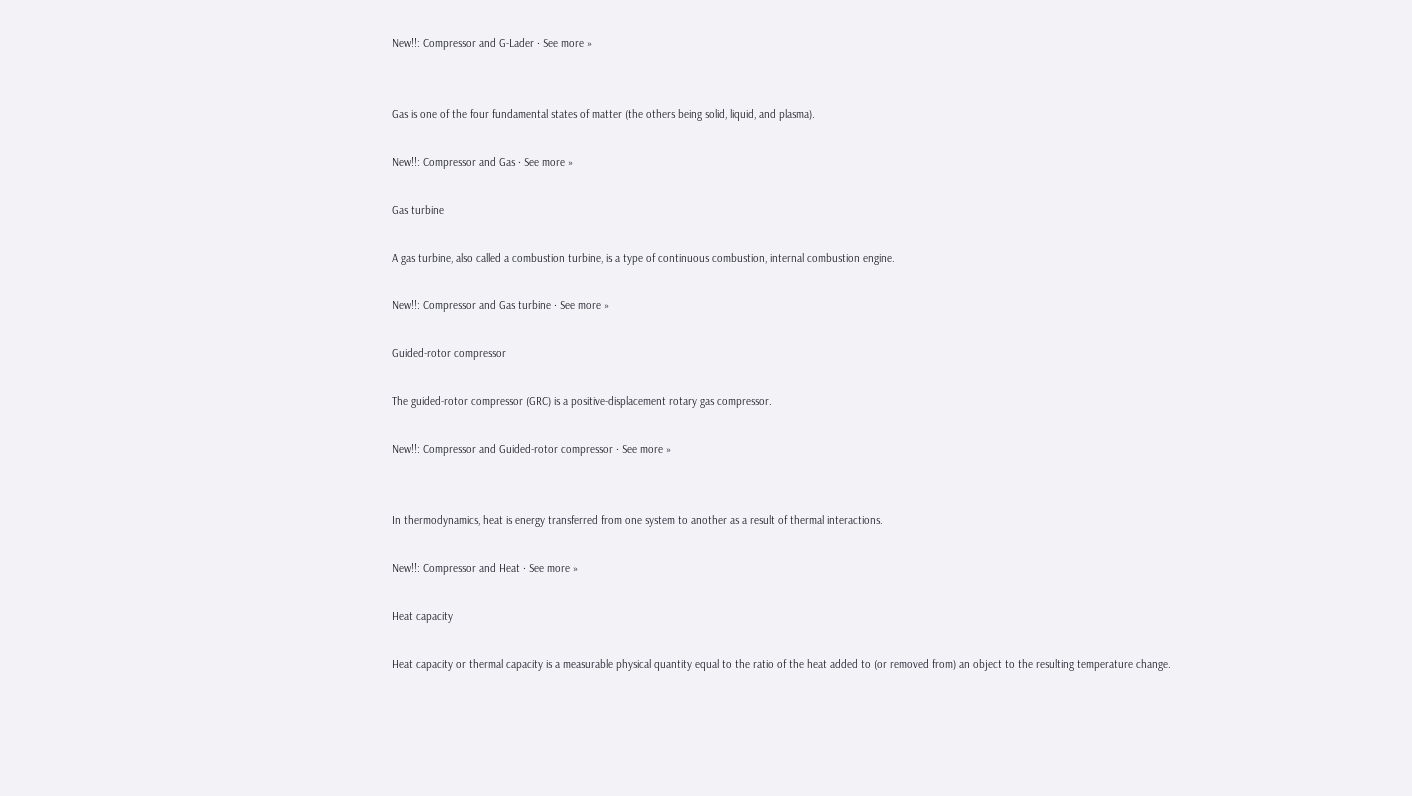New!!: Compressor and G-Lader · See more »


Gas is one of the four fundamental states of matter (the others being solid, liquid, and plasma).

New!!: Compressor and Gas · See more »

Gas turbine

A gas turbine, also called a combustion turbine, is a type of continuous combustion, internal combustion engine.

New!!: Compressor and Gas turbine · See more »

Guided-rotor compressor

The guided-rotor compressor (GRC) is a positive-displacement rotary gas compressor.

New!!: Compressor and Guided-rotor compressor · See more »


In thermodynamics, heat is energy transferred from one system to another as a result of thermal interactions.

New!!: Compressor and Heat · See more »

Heat capacity

Heat capacity or thermal capacity is a measurable physical quantity equal to the ratio of the heat added to (or removed from) an object to the resulting temperature change.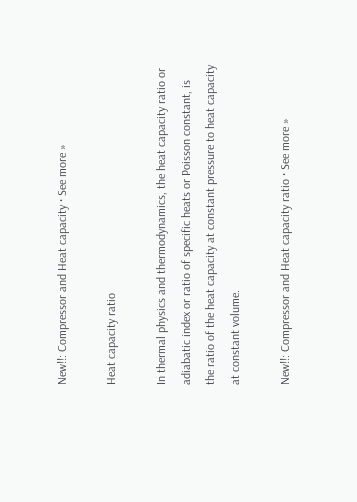New!!: Compressor and Heat capacity · See more »

Heat capacity ratio

In thermal physics and thermodynamics, the heat capacity ratio or adiabatic index or ratio of specific heats or Poisson constant, is the ratio of the heat capacity at constant pressure to heat capacity at constant volume.

New!!: Compressor and Heat capacity ratio · See more »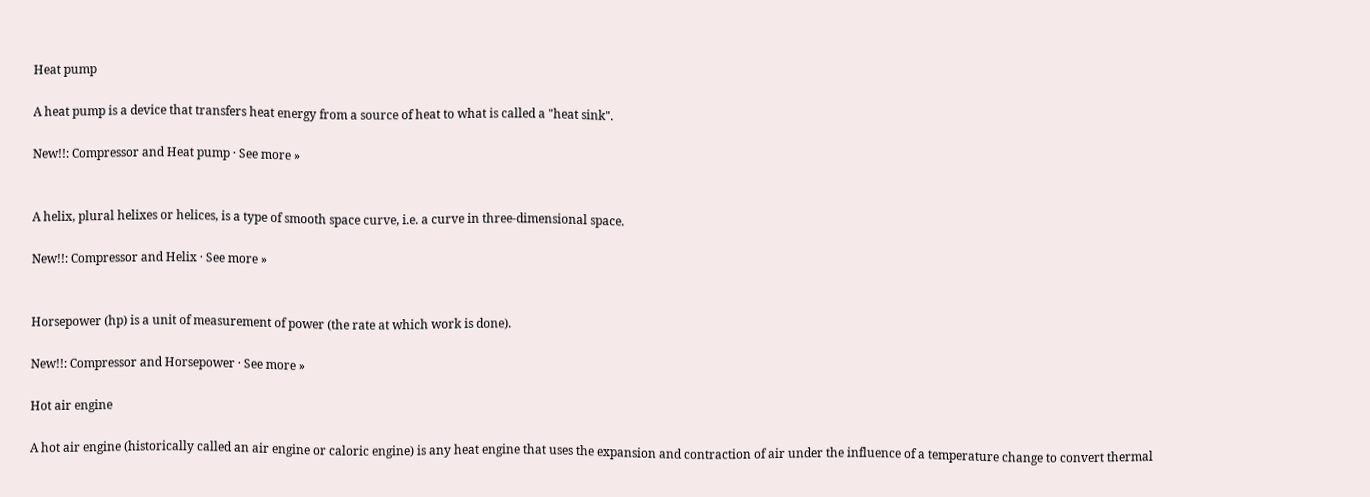Heat pump

A heat pump is a device that transfers heat energy from a source of heat to what is called a "heat sink".

New!!: Compressor and Heat pump · See more »


A helix, plural helixes or helices, is a type of smooth space curve, i.e. a curve in three-dimensional space.

New!!: Compressor and Helix · See more »


Horsepower (hp) is a unit of measurement of power (the rate at which work is done).

New!!: Compressor and Horsepower · See more »

Hot air engine

A hot air engine (historically called an air engine or caloric engine) is any heat engine that uses the expansion and contraction of air under the influence of a temperature change to convert thermal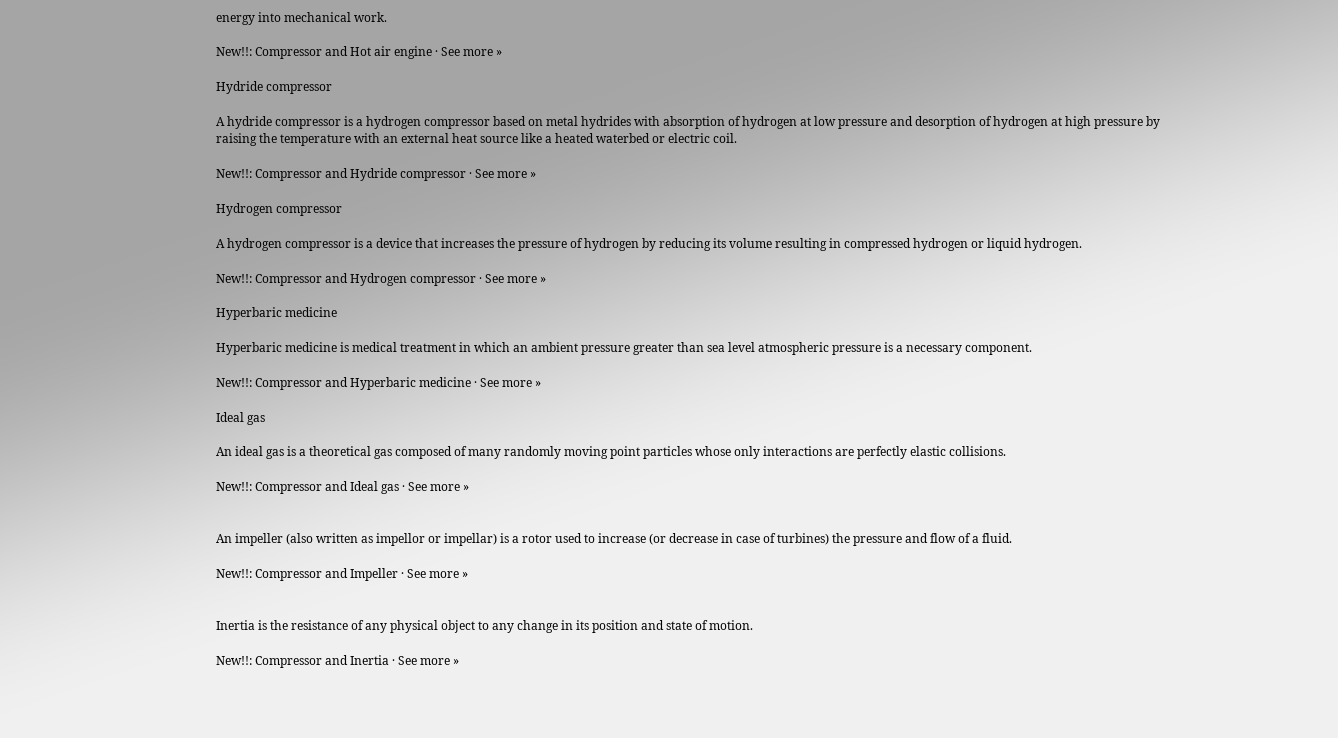energy into mechanical work.

New!!: Compressor and Hot air engine · See more »

Hydride compressor

A hydride compressor is a hydrogen compressor based on metal hydrides with absorption of hydrogen at low pressure and desorption of hydrogen at high pressure by raising the temperature with an external heat source like a heated waterbed or electric coil.

New!!: Compressor and Hydride compressor · See more »

Hydrogen compressor

A hydrogen compressor is a device that increases the pressure of hydrogen by reducing its volume resulting in compressed hydrogen or liquid hydrogen.

New!!: Compressor and Hydrogen compressor · See more »

Hyperbaric medicine

Hyperbaric medicine is medical treatment in which an ambient pressure greater than sea level atmospheric pressure is a necessary component.

New!!: Compressor and Hyperbaric medicine · See more »

Ideal gas

An ideal gas is a theoretical gas composed of many randomly moving point particles whose only interactions are perfectly elastic collisions.

New!!: Compressor and Ideal gas · See more »


An impeller (also written as impellor or impellar) is a rotor used to increase (or decrease in case of turbines) the pressure and flow of a fluid.

New!!: Compressor and Impeller · See more »


Inertia is the resistance of any physical object to any change in its position and state of motion.

New!!: Compressor and Inertia · See more »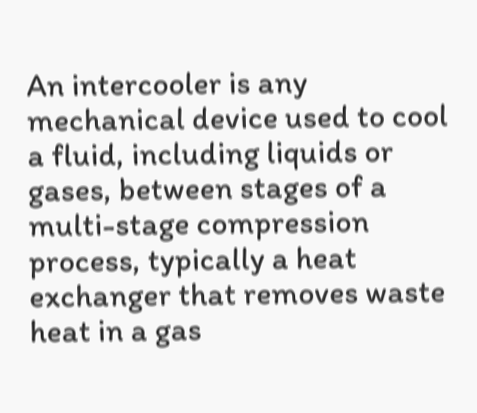An intercooler is any mechanical device used to cool a fluid, including liquids or gases, between stages of a multi-stage compression process, typically a heat exchanger that removes waste heat in a gas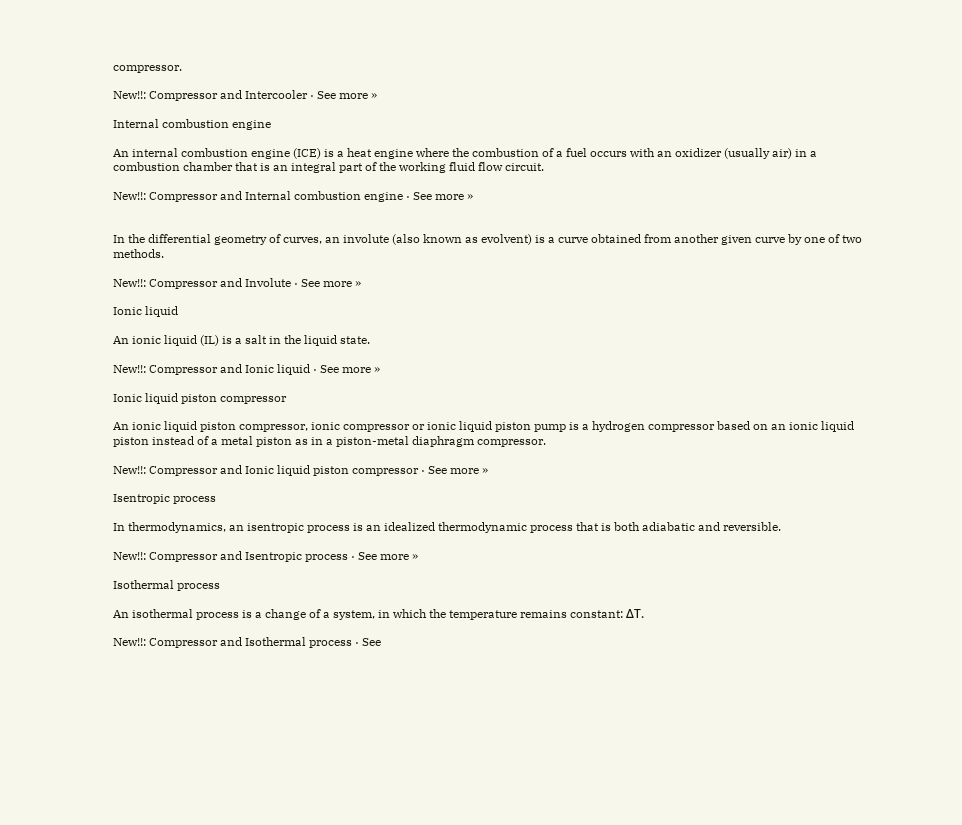compressor.

New!!: Compressor and Intercooler · See more »

Internal combustion engine

An internal combustion engine (ICE) is a heat engine where the combustion of a fuel occurs with an oxidizer (usually air) in a combustion chamber that is an integral part of the working fluid flow circuit.

New!!: Compressor and Internal combustion engine · See more »


In the differential geometry of curves, an involute (also known as evolvent) is a curve obtained from another given curve by one of two methods.

New!!: Compressor and Involute · See more »

Ionic liquid

An ionic liquid (IL) is a salt in the liquid state.

New!!: Compressor and Ionic liquid · See more »

Ionic liquid piston compressor

An ionic liquid piston compressor, ionic compressor or ionic liquid piston pump is a hydrogen compressor based on an ionic liquid piston instead of a metal piston as in a piston-metal diaphragm compressor.

New!!: Compressor and Ionic liquid piston compressor · See more »

Isentropic process

In thermodynamics, an isentropic process is an idealized thermodynamic process that is both adiabatic and reversible.

New!!: Compressor and Isentropic process · See more »

Isothermal process

An isothermal process is a change of a system, in which the temperature remains constant: ΔT.

New!!: Compressor and Isothermal process · See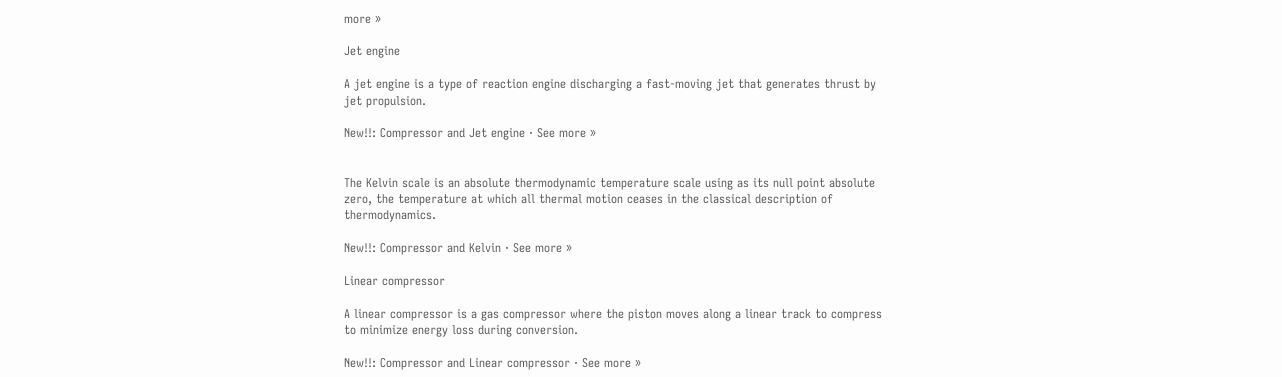more »

Jet engine

A jet engine is a type of reaction engine discharging a fast-moving jet that generates thrust by jet propulsion.

New!!: Compressor and Jet engine · See more »


The Kelvin scale is an absolute thermodynamic temperature scale using as its null point absolute zero, the temperature at which all thermal motion ceases in the classical description of thermodynamics.

New!!: Compressor and Kelvin · See more »

Linear compressor

A linear compressor is a gas compressor where the piston moves along a linear track to compress to minimize energy loss during conversion.

New!!: Compressor and Linear compressor · See more »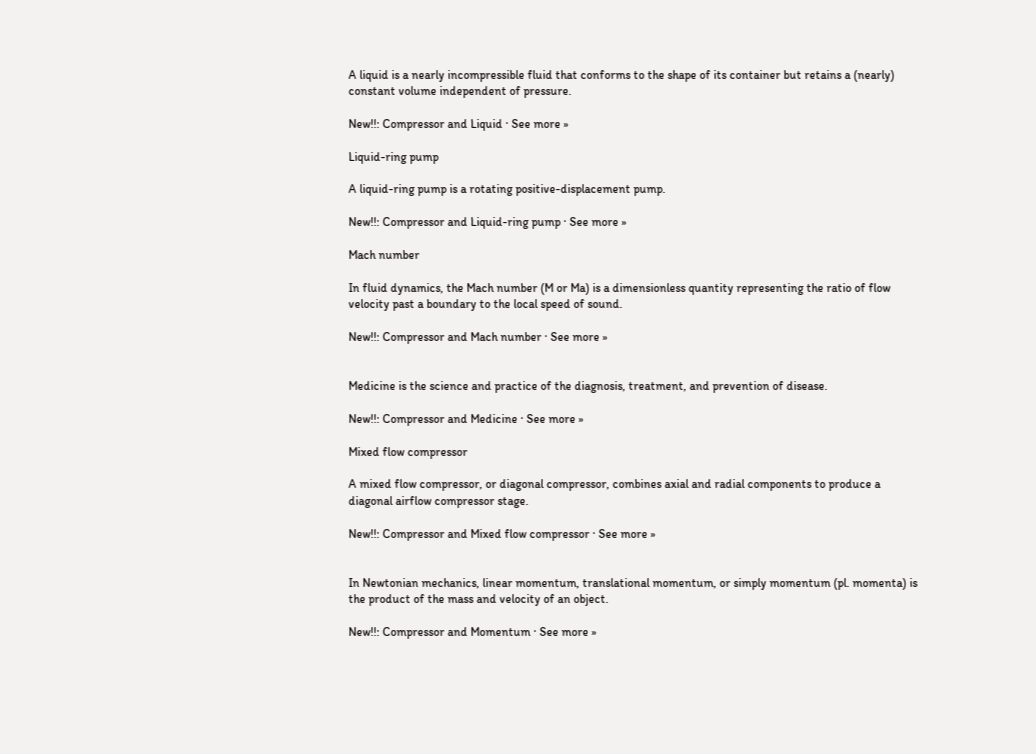A liquid is a nearly incompressible fluid that conforms to the shape of its container but retains a (nearly) constant volume independent of pressure.

New!!: Compressor and Liquid · See more »

Liquid-ring pump

A liquid-ring pump is a rotating positive-displacement pump.

New!!: Compressor and Liquid-ring pump · See more »

Mach number

In fluid dynamics, the Mach number (M or Ma) is a dimensionless quantity representing the ratio of flow velocity past a boundary to the local speed of sound.

New!!: Compressor and Mach number · See more »


Medicine is the science and practice of the diagnosis, treatment, and prevention of disease.

New!!: Compressor and Medicine · See more »

Mixed flow compressor

A mixed flow compressor, or diagonal compressor, combines axial and radial components to produce a diagonal airflow compressor stage.

New!!: Compressor and Mixed flow compressor · See more »


In Newtonian mechanics, linear momentum, translational momentum, or simply momentum (pl. momenta) is the product of the mass and velocity of an object.

New!!: Compressor and Momentum · See more »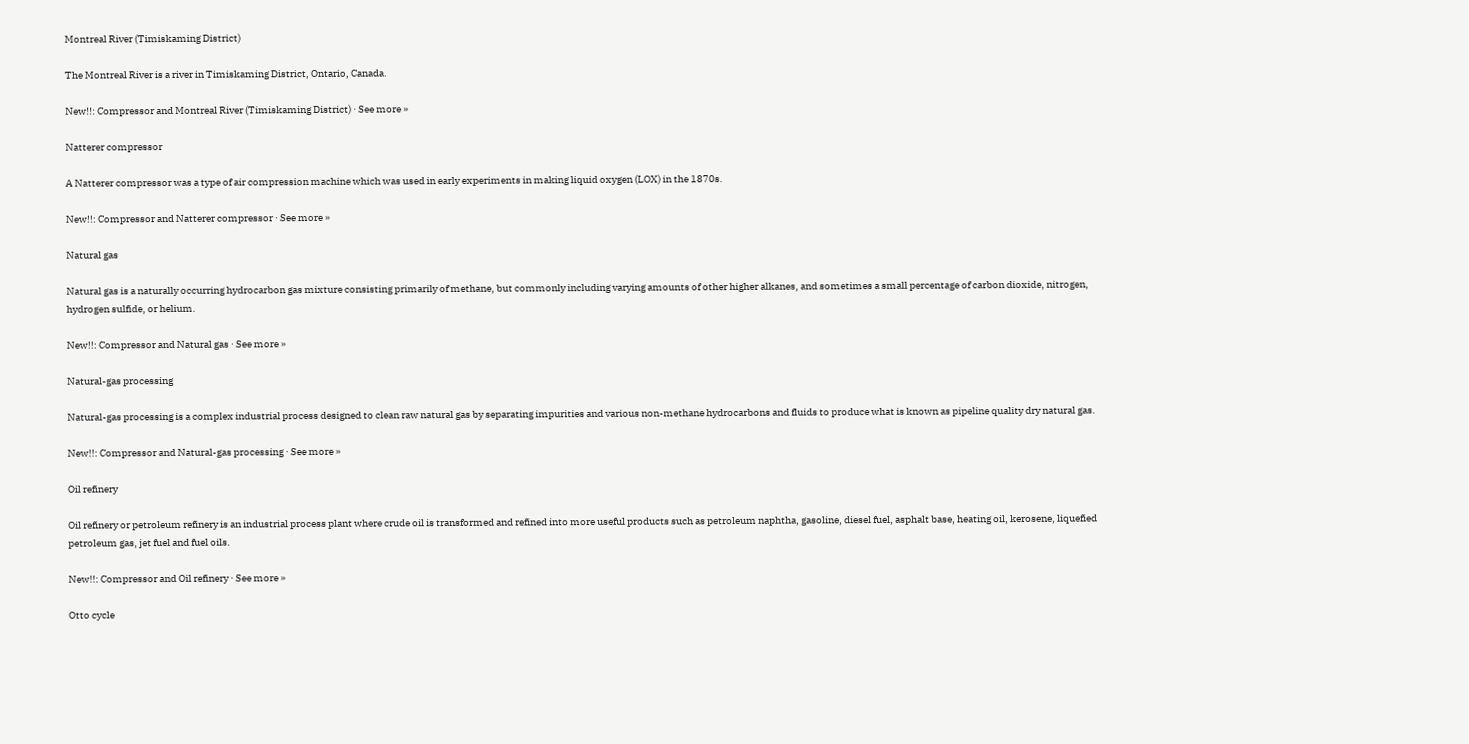Montreal River (Timiskaming District)

The Montreal River is a river in Timiskaming District, Ontario, Canada.

New!!: Compressor and Montreal River (Timiskaming District) · See more »

Natterer compressor

A Natterer compressor was a type of air compression machine which was used in early experiments in making liquid oxygen (LOX) in the 1870s.

New!!: Compressor and Natterer compressor · See more »

Natural gas

Natural gas is a naturally occurring hydrocarbon gas mixture consisting primarily of methane, but commonly including varying amounts of other higher alkanes, and sometimes a small percentage of carbon dioxide, nitrogen, hydrogen sulfide, or helium.

New!!: Compressor and Natural gas · See more »

Natural-gas processing

Natural-gas processing is a complex industrial process designed to clean raw natural gas by separating impurities and various non-methane hydrocarbons and fluids to produce what is known as pipeline quality dry natural gas.

New!!: Compressor and Natural-gas processing · See more »

Oil refinery

Oil refinery or petroleum refinery is an industrial process plant where crude oil is transformed and refined into more useful products such as petroleum naphtha, gasoline, diesel fuel, asphalt base, heating oil, kerosene, liquefied petroleum gas, jet fuel and fuel oils.

New!!: Compressor and Oil refinery · See more »

Otto cycle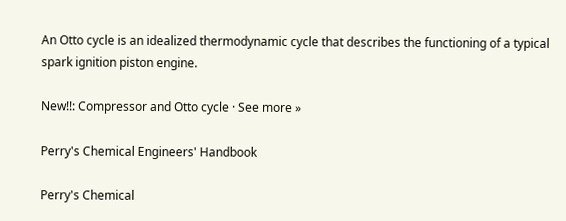An Otto cycle is an idealized thermodynamic cycle that describes the functioning of a typical spark ignition piston engine.

New!!: Compressor and Otto cycle · See more »

Perry's Chemical Engineers' Handbook

Perry's Chemical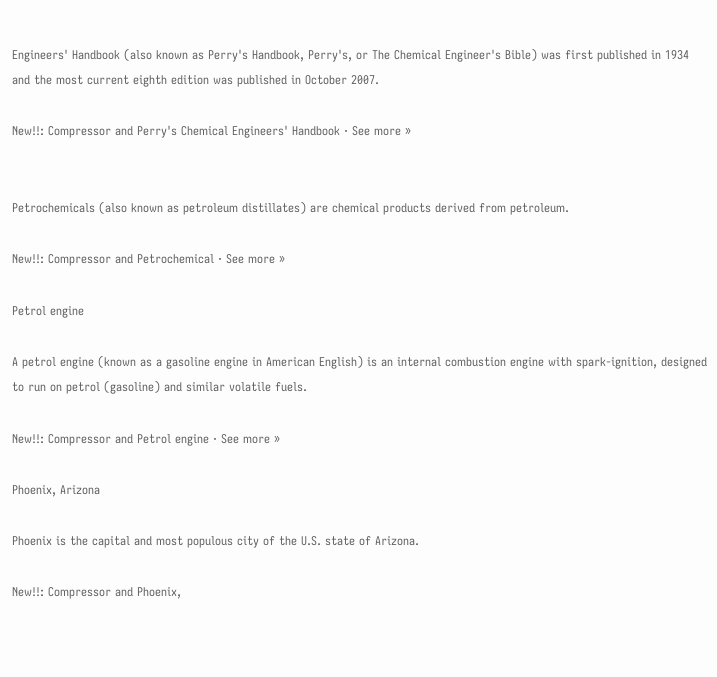Engineers' Handbook (also known as Perry's Handbook, Perry's, or The Chemical Engineer's Bible) was first published in 1934 and the most current eighth edition was published in October 2007.

New!!: Compressor and Perry's Chemical Engineers' Handbook · See more »


Petrochemicals (also known as petroleum distillates) are chemical products derived from petroleum.

New!!: Compressor and Petrochemical · See more »

Petrol engine

A petrol engine (known as a gasoline engine in American English) is an internal combustion engine with spark-ignition, designed to run on petrol (gasoline) and similar volatile fuels.

New!!: Compressor and Petrol engine · See more »

Phoenix, Arizona

Phoenix is the capital and most populous city of the U.S. state of Arizona.

New!!: Compressor and Phoenix,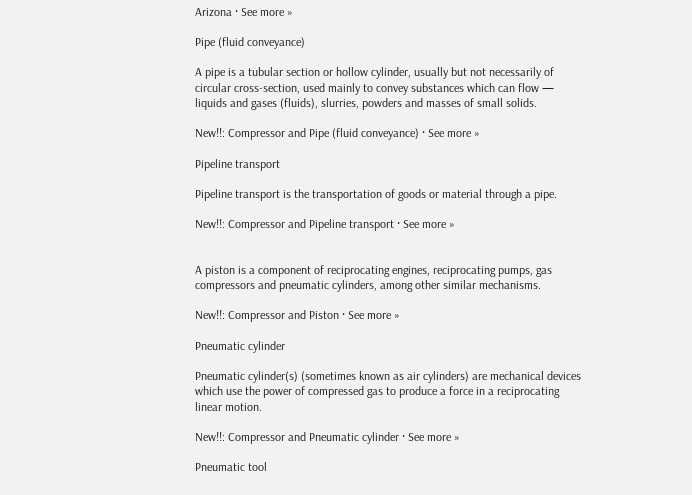Arizona · See more »

Pipe (fluid conveyance)

A pipe is a tubular section or hollow cylinder, usually but not necessarily of circular cross-section, used mainly to convey substances which can flow — liquids and gases (fluids), slurries, powders and masses of small solids.

New!!: Compressor and Pipe (fluid conveyance) · See more »

Pipeline transport

Pipeline transport is the transportation of goods or material through a pipe.

New!!: Compressor and Pipeline transport · See more »


A piston is a component of reciprocating engines, reciprocating pumps, gas compressors and pneumatic cylinders, among other similar mechanisms.

New!!: Compressor and Piston · See more »

Pneumatic cylinder

Pneumatic cylinder(s) (sometimes known as air cylinders) are mechanical devices which use the power of compressed gas to produce a force in a reciprocating linear motion.

New!!: Compressor and Pneumatic cylinder · See more »

Pneumatic tool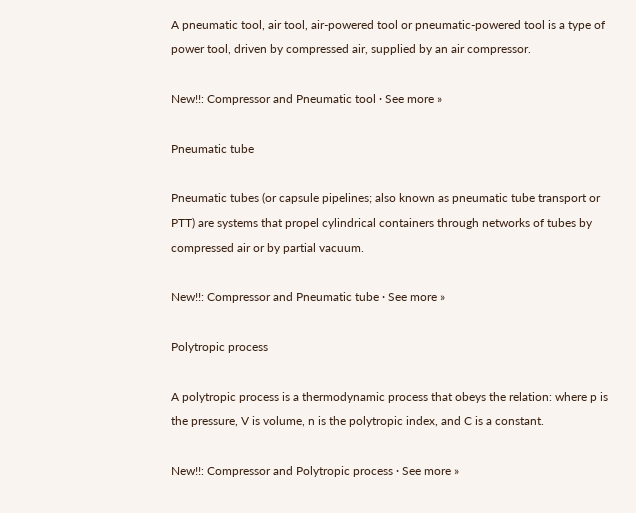A pneumatic tool, air tool, air-powered tool or pneumatic-powered tool is a type of power tool, driven by compressed air, supplied by an air compressor.

New!!: Compressor and Pneumatic tool · See more »

Pneumatic tube

Pneumatic tubes (or capsule pipelines; also known as pneumatic tube transport or PTT) are systems that propel cylindrical containers through networks of tubes by compressed air or by partial vacuum.

New!!: Compressor and Pneumatic tube · See more »

Polytropic process

A polytropic process is a thermodynamic process that obeys the relation: where p is the pressure, V is volume, n is the polytropic index, and C is a constant.

New!!: Compressor and Polytropic process · See more »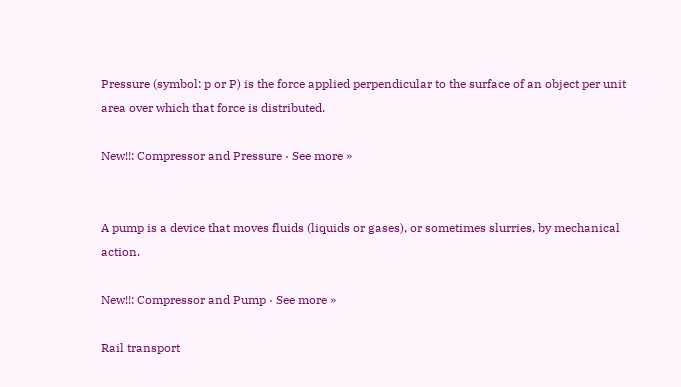Pressure (symbol: p or P) is the force applied perpendicular to the surface of an object per unit area over which that force is distributed.

New!!: Compressor and Pressure · See more »


A pump is a device that moves fluids (liquids or gases), or sometimes slurries, by mechanical action.

New!!: Compressor and Pump · See more »

Rail transport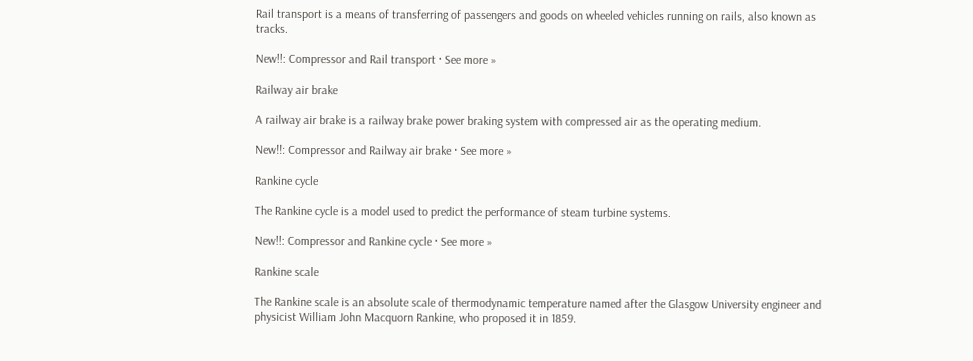Rail transport is a means of transferring of passengers and goods on wheeled vehicles running on rails, also known as tracks.

New!!: Compressor and Rail transport · See more »

Railway air brake

A railway air brake is a railway brake power braking system with compressed air as the operating medium.

New!!: Compressor and Railway air brake · See more »

Rankine cycle

The Rankine cycle is a model used to predict the performance of steam turbine systems.

New!!: Compressor and Rankine cycle · See more »

Rankine scale

The Rankine scale is an absolute scale of thermodynamic temperature named after the Glasgow University engineer and physicist William John Macquorn Rankine, who proposed it in 1859.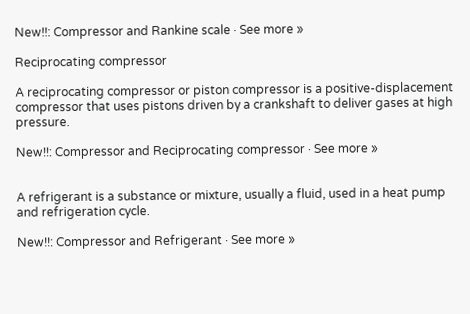New!!: Compressor and Rankine scale · See more »

Reciprocating compressor

A reciprocating compressor or piston compressor is a positive-displacement compressor that uses pistons driven by a crankshaft to deliver gases at high pressure.

New!!: Compressor and Reciprocating compressor · See more »


A refrigerant is a substance or mixture, usually a fluid, used in a heat pump and refrigeration cycle.

New!!: Compressor and Refrigerant · See more »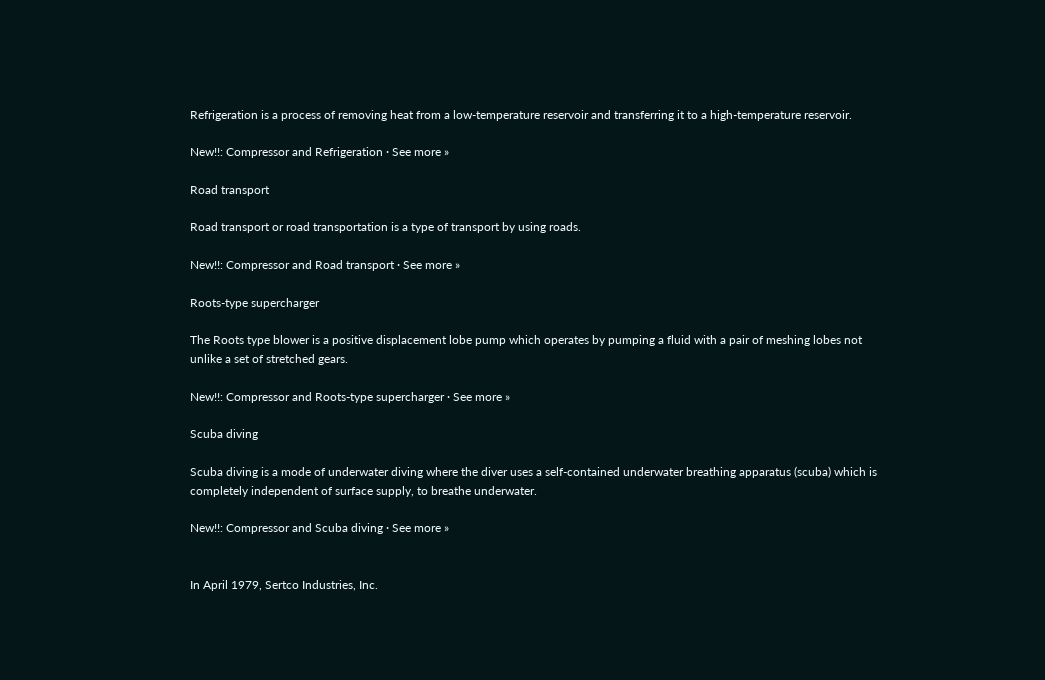Refrigeration is a process of removing heat from a low-temperature reservoir and transferring it to a high-temperature reservoir.

New!!: Compressor and Refrigeration · See more »

Road transport

Road transport or road transportation is a type of transport by using roads.

New!!: Compressor and Road transport · See more »

Roots-type supercharger

The Roots type blower is a positive displacement lobe pump which operates by pumping a fluid with a pair of meshing lobes not unlike a set of stretched gears.

New!!: Compressor and Roots-type supercharger · See more »

Scuba diving

Scuba diving is a mode of underwater diving where the diver uses a self-contained underwater breathing apparatus (scuba) which is completely independent of surface supply, to breathe underwater.

New!!: Compressor and Scuba diving · See more »


In April 1979, Sertco Industries, Inc.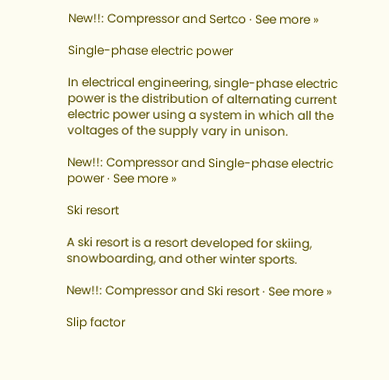New!!: Compressor and Sertco · See more »

Single-phase electric power

In electrical engineering, single-phase electric power is the distribution of alternating current electric power using a system in which all the voltages of the supply vary in unison.

New!!: Compressor and Single-phase electric power · See more »

Ski resort

A ski resort is a resort developed for skiing, snowboarding, and other winter sports.

New!!: Compressor and Ski resort · See more »

Slip factor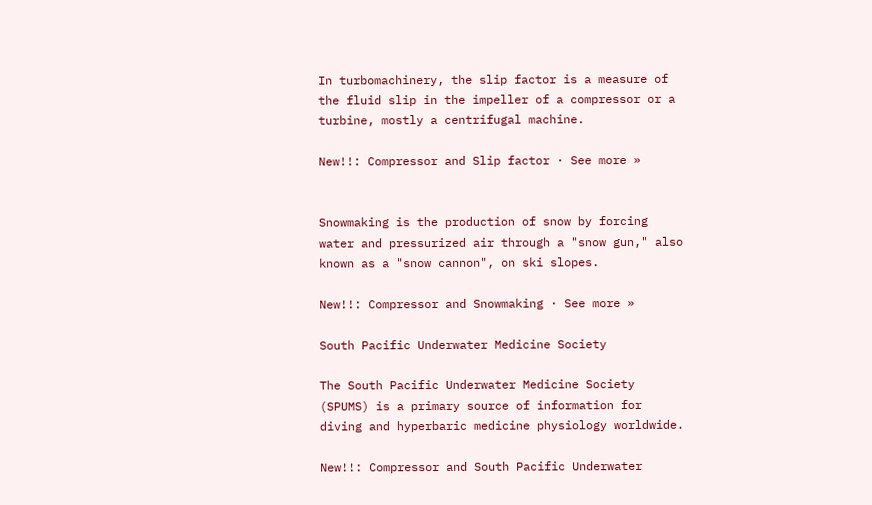In turbomachinery, the slip factor is a measure of the fluid slip in the impeller of a compressor or a turbine, mostly a centrifugal machine.

New!!: Compressor and Slip factor · See more »


Snowmaking is the production of snow by forcing water and pressurized air through a "snow gun," also known as a "snow cannon", on ski slopes.

New!!: Compressor and Snowmaking · See more »

South Pacific Underwater Medicine Society

The South Pacific Underwater Medicine Society (SPUMS) is a primary source of information for diving and hyperbaric medicine physiology worldwide.

New!!: Compressor and South Pacific Underwater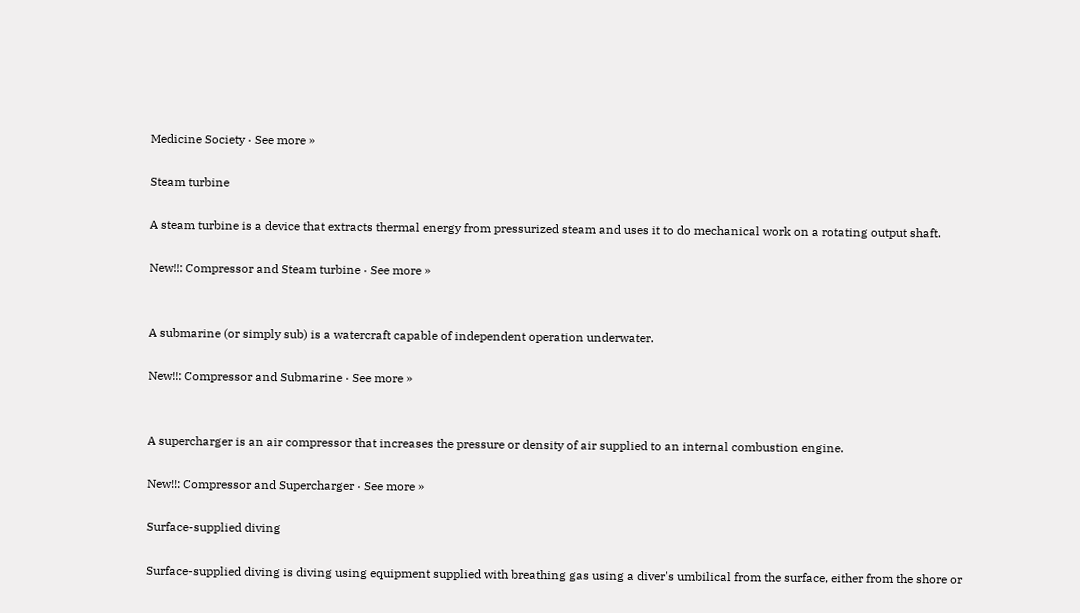Medicine Society · See more »

Steam turbine

A steam turbine is a device that extracts thermal energy from pressurized steam and uses it to do mechanical work on a rotating output shaft.

New!!: Compressor and Steam turbine · See more »


A submarine (or simply sub) is a watercraft capable of independent operation underwater.

New!!: Compressor and Submarine · See more »


A supercharger is an air compressor that increases the pressure or density of air supplied to an internal combustion engine.

New!!: Compressor and Supercharger · See more »

Surface-supplied diving

Surface-supplied diving is diving using equipment supplied with breathing gas using a diver's umbilical from the surface, either from the shore or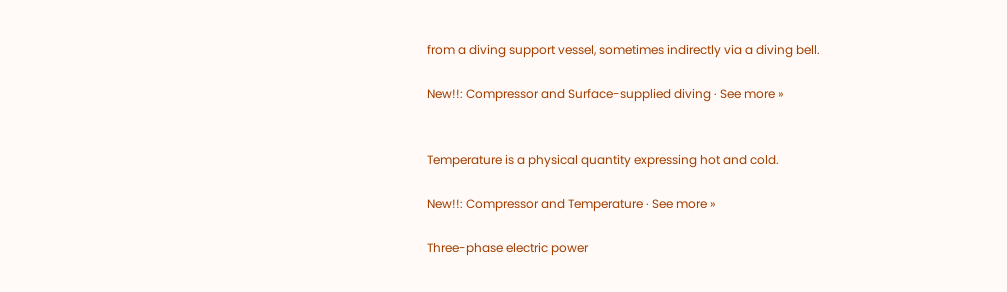from a diving support vessel, sometimes indirectly via a diving bell.

New!!: Compressor and Surface-supplied diving · See more »


Temperature is a physical quantity expressing hot and cold.

New!!: Compressor and Temperature · See more »

Three-phase electric power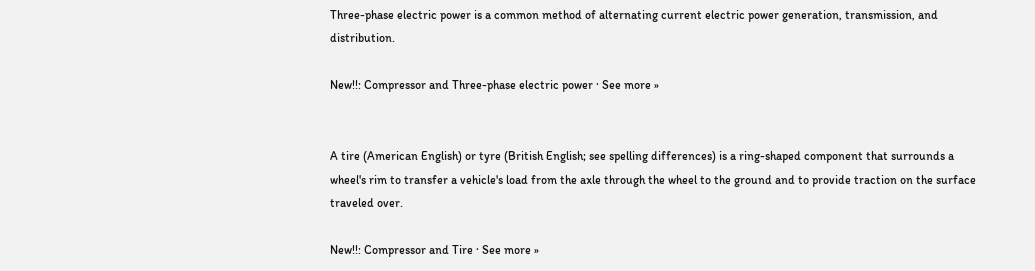Three-phase electric power is a common method of alternating current electric power generation, transmission, and distribution.

New!!: Compressor and Three-phase electric power · See more »


A tire (American English) or tyre (British English; see spelling differences) is a ring-shaped component that surrounds a wheel's rim to transfer a vehicle's load from the axle through the wheel to the ground and to provide traction on the surface traveled over.

New!!: Compressor and Tire · See more »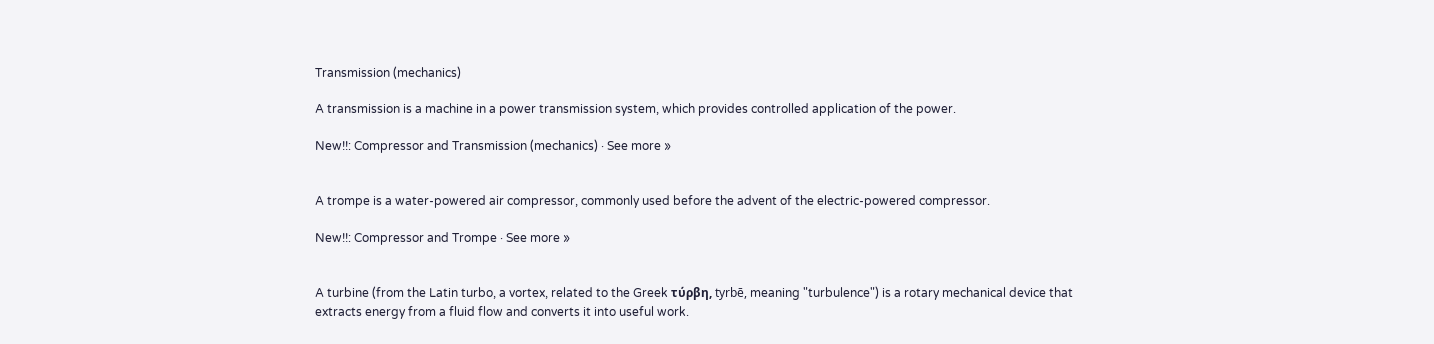Transmission (mechanics)

A transmission is a machine in a power transmission system, which provides controlled application of the power.

New!!: Compressor and Transmission (mechanics) · See more »


A trompe is a water-powered air compressor, commonly used before the advent of the electric-powered compressor.

New!!: Compressor and Trompe · See more »


A turbine (from the Latin turbo, a vortex, related to the Greek τύρβη, tyrbē, meaning "turbulence") is a rotary mechanical device that extracts energy from a fluid flow and converts it into useful work.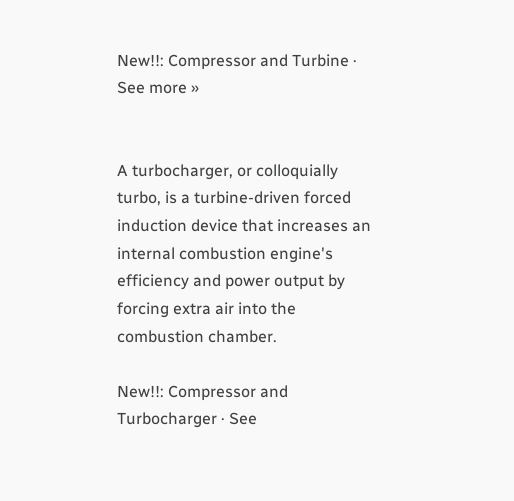New!!: Compressor and Turbine · See more »


A turbocharger, or colloquially turbo, is a turbine-driven forced induction device that increases an internal combustion engine's efficiency and power output by forcing extra air into the combustion chamber.

New!!: Compressor and Turbocharger · See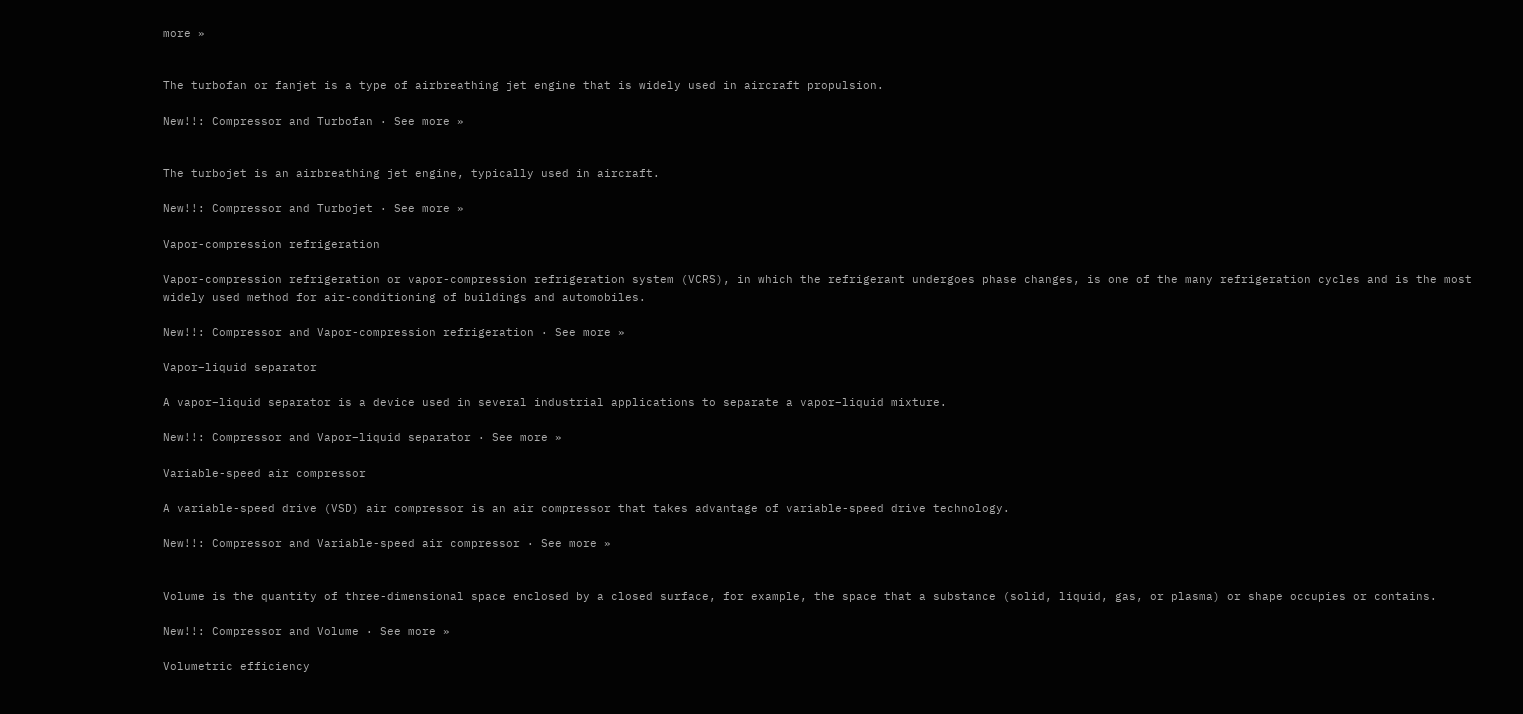more »


The turbofan or fanjet is a type of airbreathing jet engine that is widely used in aircraft propulsion.

New!!: Compressor and Turbofan · See more »


The turbojet is an airbreathing jet engine, typically used in aircraft.

New!!: Compressor and Turbojet · See more »

Vapor-compression refrigeration

Vapor-compression refrigeration or vapor-compression refrigeration system (VCRS), in which the refrigerant undergoes phase changes, is one of the many refrigeration cycles and is the most widely used method for air-conditioning of buildings and automobiles.

New!!: Compressor and Vapor-compression refrigeration · See more »

Vapor–liquid separator

A vapor–liquid separator is a device used in several industrial applications to separate a vapor–liquid mixture.

New!!: Compressor and Vapor–liquid separator · See more »

Variable-speed air compressor

A variable-speed drive (VSD) air compressor is an air compressor that takes advantage of variable-speed drive technology.

New!!: Compressor and Variable-speed air compressor · See more »


Volume is the quantity of three-dimensional space enclosed by a closed surface, for example, the space that a substance (solid, liquid, gas, or plasma) or shape occupies or contains.

New!!: Compressor and Volume · See more »

Volumetric efficiency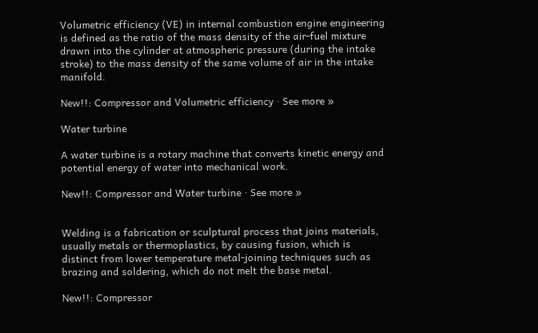Volumetric efficiency (VE) in internal combustion engine engineering is defined as the ratio of the mass density of the air-fuel mixture drawn into the cylinder at atmospheric pressure (during the intake stroke) to the mass density of the same volume of air in the intake manifold.

New!!: Compressor and Volumetric efficiency · See more »

Water turbine

A water turbine is a rotary machine that converts kinetic energy and potential energy of water into mechanical work.

New!!: Compressor and Water turbine · See more »


Welding is a fabrication or sculptural process that joins materials, usually metals or thermoplastics, by causing fusion, which is distinct from lower temperature metal-joining techniques such as brazing and soldering, which do not melt the base metal.

New!!: Compressor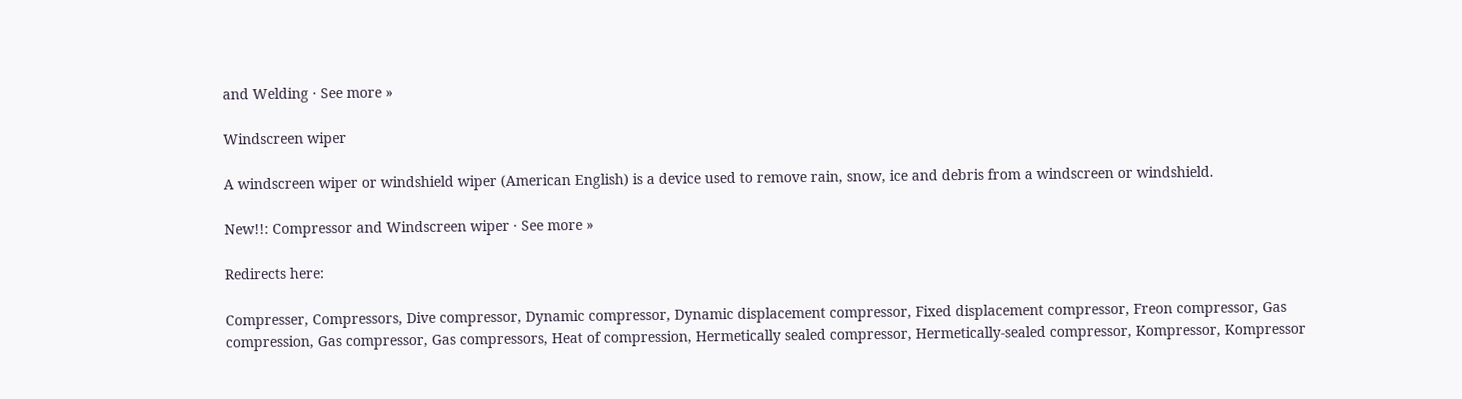and Welding · See more »

Windscreen wiper

A windscreen wiper or windshield wiper (American English) is a device used to remove rain, snow, ice and debris from a windscreen or windshield.

New!!: Compressor and Windscreen wiper · See more »

Redirects here:

Compresser, Compressors, Dive compressor, Dynamic compressor, Dynamic displacement compressor, Fixed displacement compressor, Freon compressor, Gas compression, Gas compressor, Gas compressors, Heat of compression, Hermetically sealed compressor, Hermetically-sealed compressor, Kompressor, Kompressor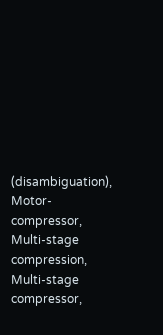(disambiguation), Motor-compressor, Multi-stage compression, Multi-stage compressor,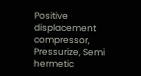Positive displacement compressor, Pressurize, Semi hermetic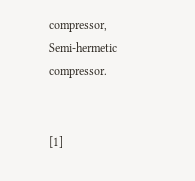compressor, Semi-hermetic compressor.


[1]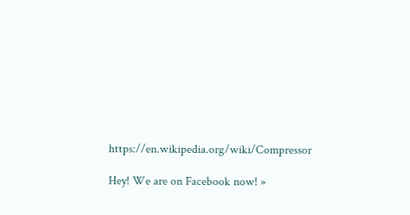https://en.wikipedia.org/wiki/Compressor

Hey! We are on Facebook now! »